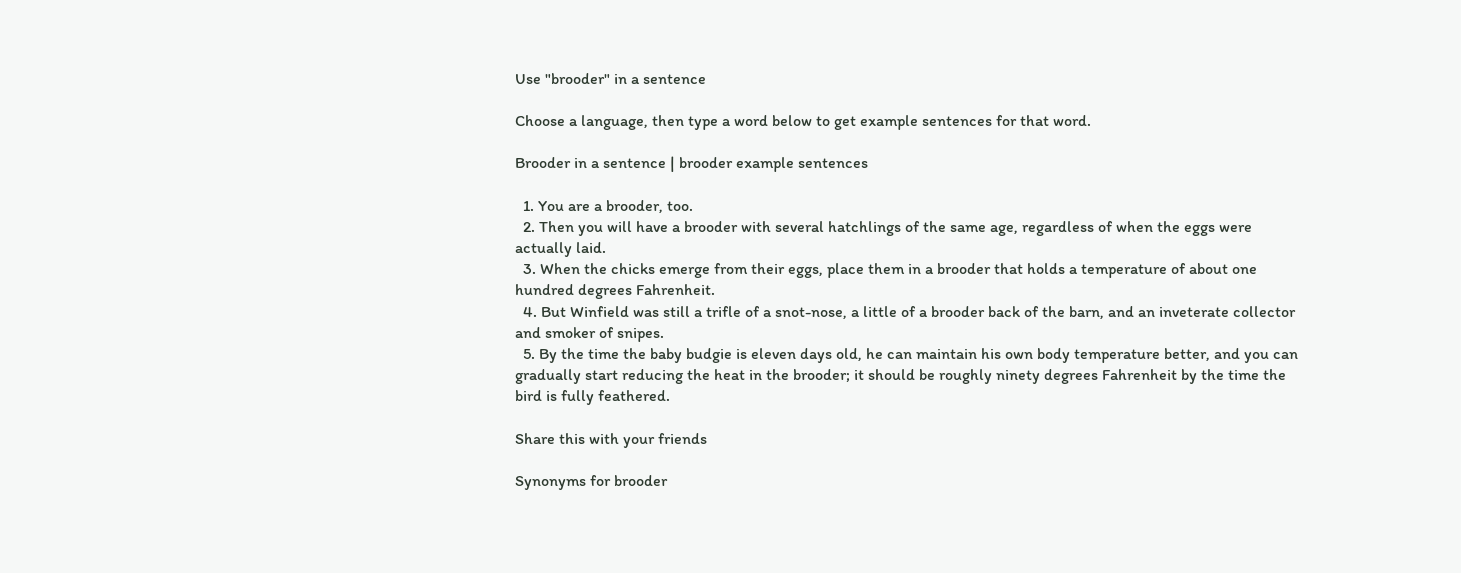Use "brooder" in a sentence

Choose a language, then type a word below to get example sentences for that word.

Brooder in a sentence | brooder example sentences

  1. You are a brooder, too.
  2. Then you will have a brooder with several hatchlings of the same age, regardless of when the eggs were actually laid.
  3. When the chicks emerge from their eggs, place them in a brooder that holds a temperature of about one hundred degrees Fahrenheit.
  4. But Winfield was still a trifle of a snot-nose, a little of a brooder back of the barn, and an inveterate collector and smoker of snipes.
  5. By the time the baby budgie is eleven days old, he can maintain his own body temperature better, and you can gradually start reducing the heat in the brooder; it should be roughly ninety degrees Fahrenheit by the time the bird is fully feathered.

Share this with your friends

Synonyms for brooder